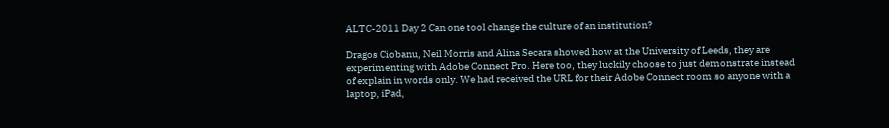ALTC-2011 Day 2 Can one tool change the culture of an institution?

Dragos Ciobanu, Neil Morris and Alina Secara showed how at the University of Leeds, they are experimenting with Adobe Connect Pro. Here too, they luckily choose to just demonstrate instead of explain in words only. We had received the URL for their Adobe Connect room so anyone with a laptop, iPad,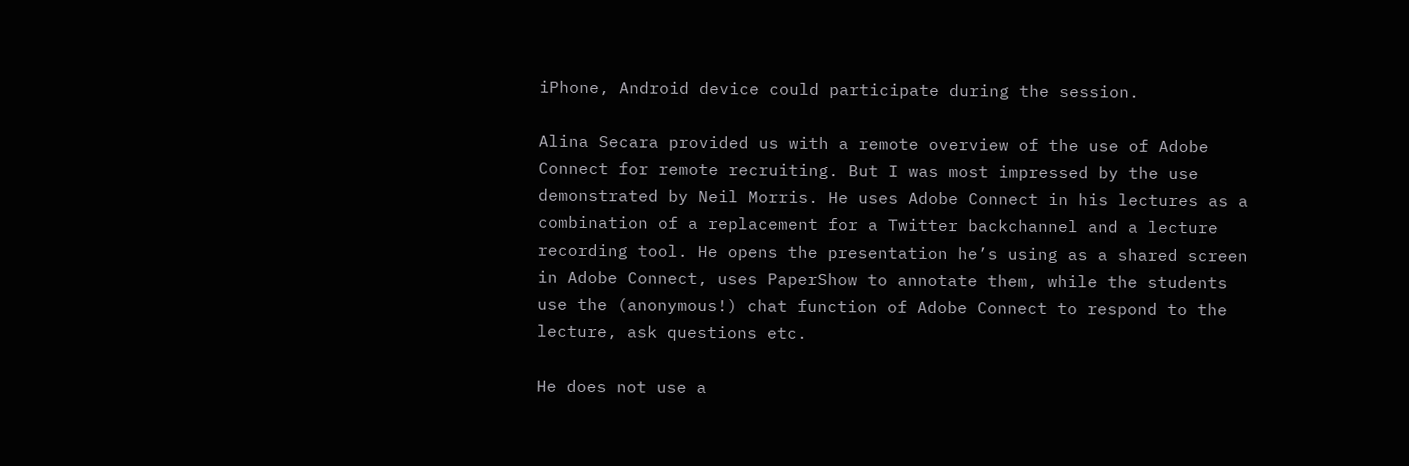iPhone, Android device could participate during the session.

Alina Secara provided us with a remote overview of the use of Adobe Connect for remote recruiting. But I was most impressed by the use demonstrated by Neil Morris. He uses Adobe Connect in his lectures as a combination of a replacement for a Twitter backchannel and a lecture recording tool. He opens the presentation he’s using as a shared screen in Adobe Connect, uses PaperShow to annotate them, while the students use the (anonymous!) chat function of Adobe Connect to respond to the lecture, ask questions etc.

He does not use a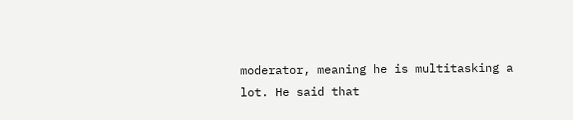moderator, meaning he is multitasking a lot. He said that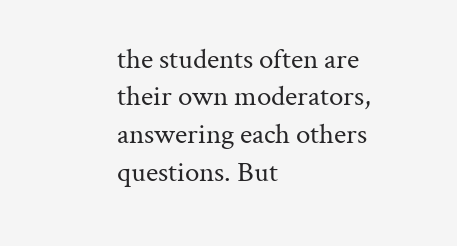the students often are their own moderators, answering each others questions. But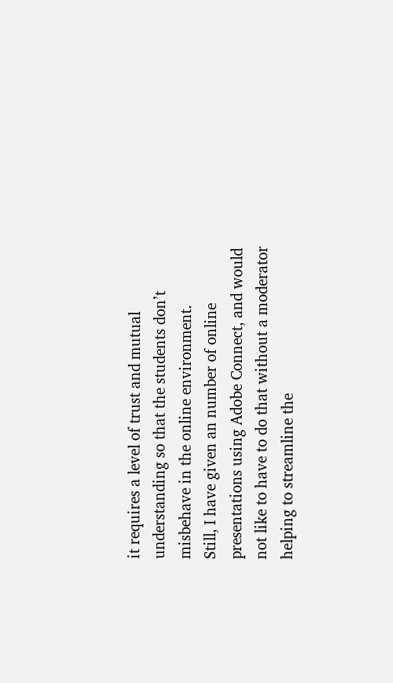it requires a level of trust and mutual understanding so that the students don’t misbehave in the online environment.
Still, I have given an number of online presentations using Adobe Connect, and would not like to have to do that without a moderator helping to streamline the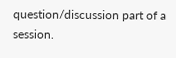question/discussion part of a session.